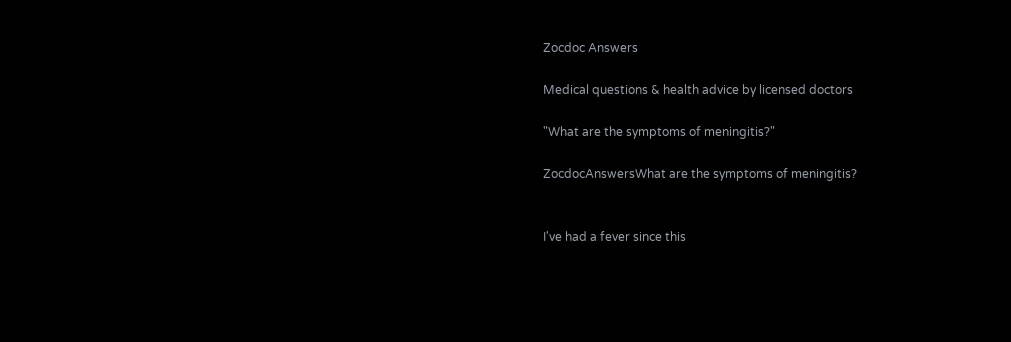Zocdoc Answers

Medical questions & health advice by licensed doctors

"What are the symptoms of meningitis?"

ZocdocAnswersWhat are the symptoms of meningitis?


I've had a fever since this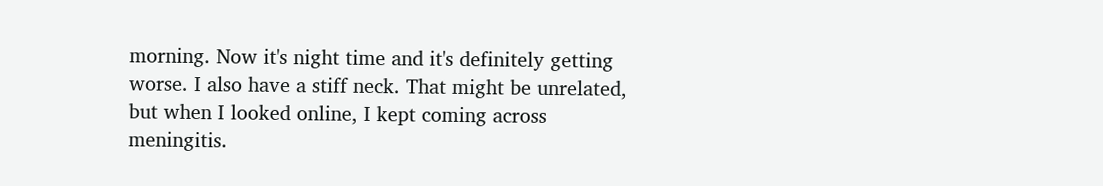morning. Now it's night time and it's definitely getting worse. I also have a stiff neck. That might be unrelated, but when I looked online, I kept coming across meningitis.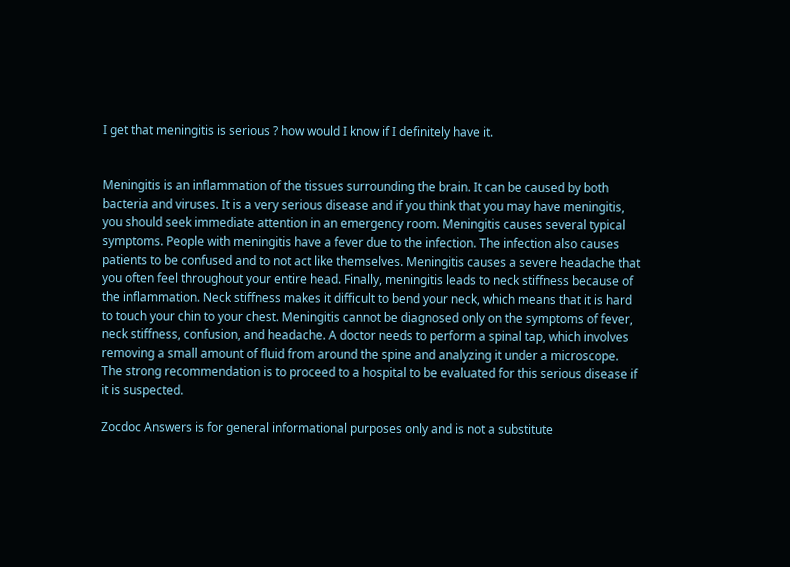I get that meningitis is serious ? how would I know if I definitely have it.


Meningitis is an inflammation of the tissues surrounding the brain. It can be caused by both bacteria and viruses. It is a very serious disease and if you think that you may have meningitis, you should seek immediate attention in an emergency room. Meningitis causes several typical symptoms. People with meningitis have a fever due to the infection. The infection also causes patients to be confused and to not act like themselves. Meningitis causes a severe headache that you often feel throughout your entire head. Finally, meningitis leads to neck stiffness because of the inflammation. Neck stiffness makes it difficult to bend your neck, which means that it is hard to touch your chin to your chest. Meningitis cannot be diagnosed only on the symptoms of fever, neck stiffness, confusion, and headache. A doctor needs to perform a spinal tap, which involves removing a small amount of fluid from around the spine and analyzing it under a microscope. The strong recommendation is to proceed to a hospital to be evaluated for this serious disease if it is suspected.

Zocdoc Answers is for general informational purposes only and is not a substitute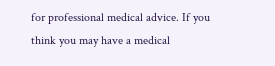for professional medical advice. If you think you may have a medical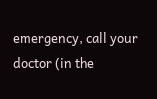emergency, call your doctor (in the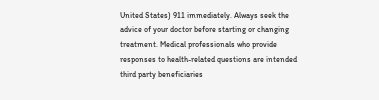United States) 911 immediately. Always seek the advice of your doctor before starting or changing treatment. Medical professionals who provide responses to health-related questions are intended third party beneficiaries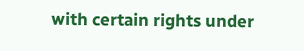with certain rights under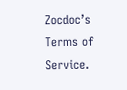Zocdoc’s Terms of Service.